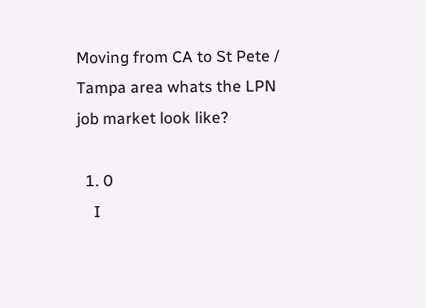Moving from CA to St Pete / Tampa area whats the LPN job market look like?

  1. 0
    I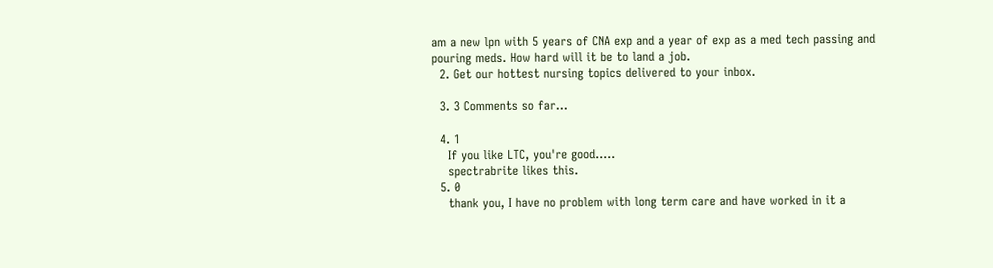am a new lpn with 5 years of CNA exp and a year of exp as a med tech passing and pouring meds. How hard will it be to land a job.
  2. Get our hottest nursing topics delivered to your inbox.

  3. 3 Comments so far...

  4. 1
    If you like LTC, you're good.....
    spectrabrite likes this.
  5. 0
    thank you, I have no problem with long term care and have worked in it a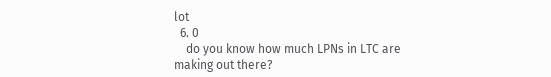lot
  6. 0
    do you know how much LPNs in LTC are making out there?